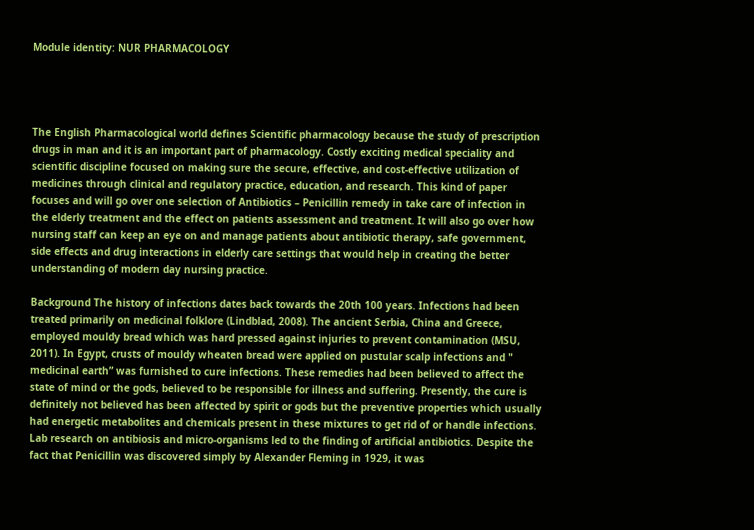Module identity: NUR PHARMACOLOGY




The English Pharmacological world defines Scientific pharmacology because the study of prescription drugs in man and it is an important part of pharmacology. Costly exciting medical speciality and scientific discipline focused on making sure the secure, effective, and cost-effective utilization of medicines through clinical and regulatory practice, education, and research. This kind of paper focuses and will go over one selection of Antibiotics – Penicillin remedy in take care of infection in the elderly treatment and the effect on patients assessment and treatment. It will also go over how nursing staff can keep an eye on and manage patients about antibiotic therapy, safe government, side effects and drug interactions in elderly care settings that would help in creating the better understanding of modern day nursing practice.

Background The history of infections dates back towards the 20th 100 years. Infections had been treated primarily on medicinal folklore (Lindblad, 2008). The ancient Serbia, China and Greece, employed mouldy bread which was hard pressed against injuries to prevent contamination (MSU, 2011). In Egypt, crusts of mouldy wheaten bread were applied on pustular scalp infections and " medicinal earth” was furnished to cure infections. These remedies had been believed to affect the state of mind or the gods, believed to be responsible for illness and suffering. Presently, the cure is definitely not believed has been affected by spirit or gods but the preventive properties which usually had energetic metabolites and chemicals present in these mixtures to get rid of or handle infections. Lab research on antibiosis and micro-organisms led to the finding of artificial antibiotics. Despite the fact that Penicillin was discovered simply by Alexander Fleming in 1929, it was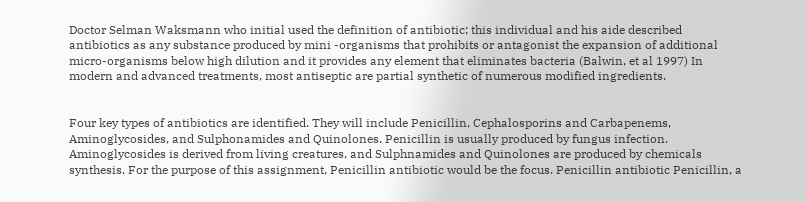Doctor Selman Waksmann who initial used the definition of antibiotic; this individual and his aide described antibiotics as any substance produced by mini -organisms that prohibits or antagonist the expansion of additional micro-organisms below high dilution and it provides any element that eliminates bacteria (Balwin, et al 1997) In modern and advanced treatments, most antiseptic are partial synthetic of numerous modified ingredients.


Four key types of antibiotics are identified. They will include Penicillin, Cephalosporins and Carbapenems, Aminoglycosides, and Sulphonamides and Quinolones. Penicillin is usually produced by fungus infection. Aminoglycosides is derived from living creatures, and Sulphnamides and Quinolones are produced by chemicals synthesis. For the purpose of this assignment, Penicillin antibiotic would be the focus. Penicillin antibiotic Penicillin, a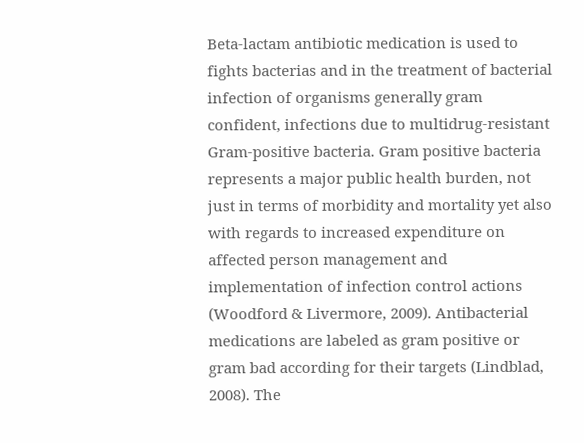Beta-lactam antibiotic medication is used to fights bacterias and in the treatment of bacterial infection of organisms generally gram confident, infections due to multidrug-resistant Gram-positive bacteria. Gram positive bacteria represents a major public health burden, not just in terms of morbidity and mortality yet also with regards to increased expenditure on affected person management and implementation of infection control actions (Woodford & Livermore, 2009). Antibacterial medications are labeled as gram positive or gram bad according for their targets (Lindblad, 2008). The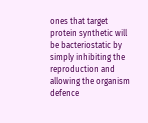ones that target protein synthetic will be bacteriostatic by simply inhibiting the reproduction and allowing the organism defence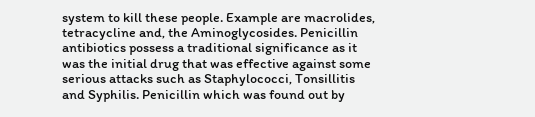system to kill these people. Example are macrolides, tetracycline and, the Aminoglycosides. Penicillin antibiotics possess a traditional significance as it was the initial drug that was effective against some serious attacks such as Staphylococci, Tonsillitis and Syphilis. Penicillin which was found out by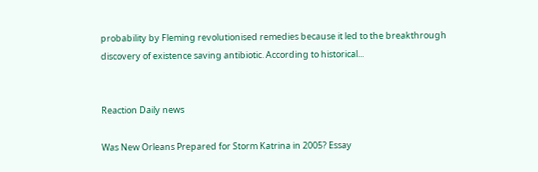probability by Fleming revolutionised remedies because it led to the breakthrough discovery of existence saving antibiotic. According to historical...


Reaction Daily news

Was New Orleans Prepared for Storm Katrina in 2005? Essay